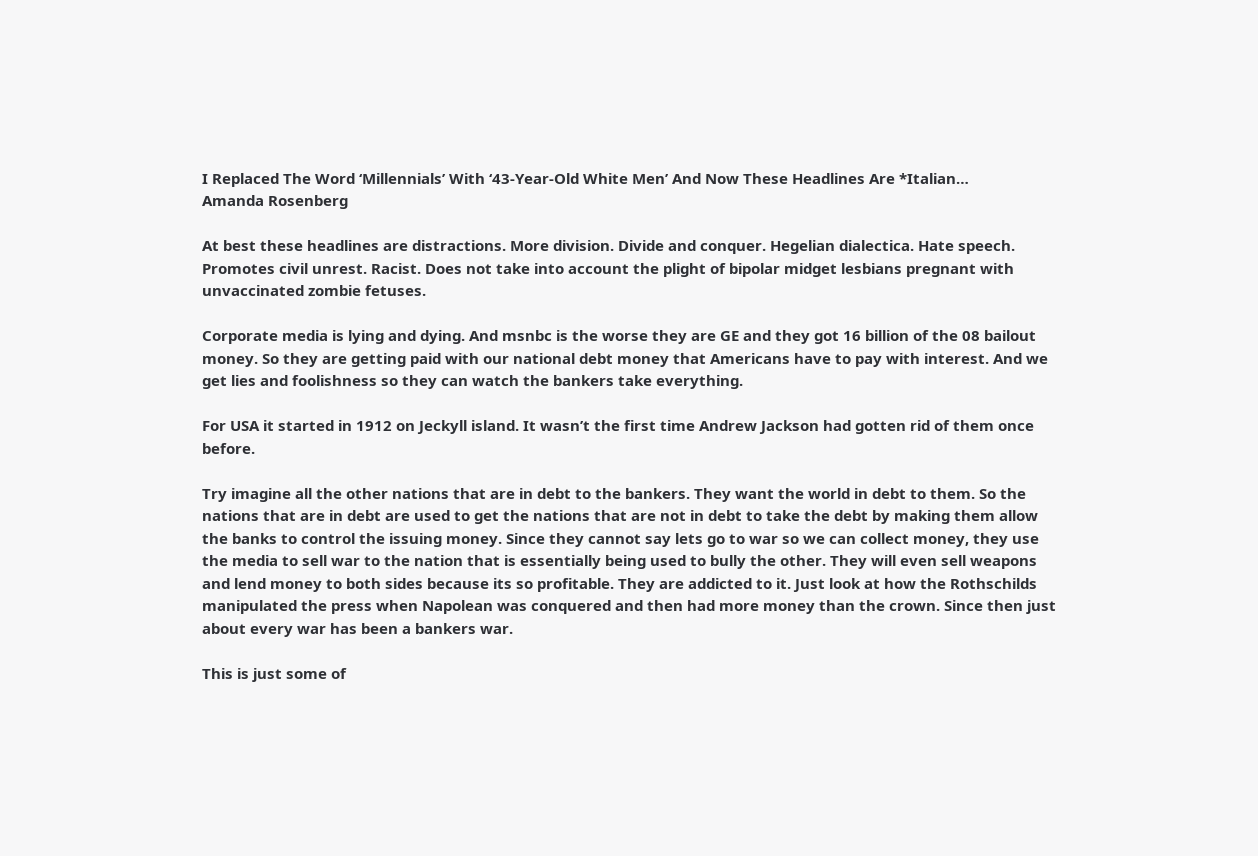I Replaced The Word ‘Millennials’ With ‘43-Year-Old White Men’ And Now These Headlines Are *Italian…
Amanda Rosenberg

At best these headlines are distractions. More division. Divide and conquer. Hegelian dialectica. Hate speech. Promotes civil unrest. Racist. Does not take into account the plight of bipolar midget lesbians pregnant with unvaccinated zombie fetuses.

Corporate media is lying and dying. And msnbc is the worse they are GE and they got 16 billion of the 08 bailout money. So they are getting paid with our national debt money that Americans have to pay with interest. And we get lies and foolishness so they can watch the bankers take everything.

For USA it started in 1912 on Jeckyll island. It wasn’t the first time Andrew Jackson had gotten rid of them once before.

Try imagine all the other nations that are in debt to the bankers. They want the world in debt to them. So the nations that are in debt are used to get the nations that are not in debt to take the debt by making them allow the banks to control the issuing money. Since they cannot say lets go to war so we can collect money, they use the media to sell war to the nation that is essentially being used to bully the other. They will even sell weapons and lend money to both sides because its so profitable. They are addicted to it. Just look at how the Rothschilds manipulated the press when Napolean was conquered and then had more money than the crown. Since then just about every war has been a bankers war.

This is just some of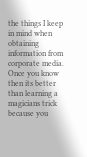the things I keep in mind when obtaining information from corporate media. Once you know then its better than learning a magicians trick because you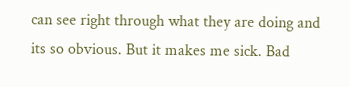can see right through what they are doing and its so obvious. But it makes me sick. Bad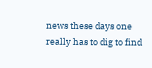news these days one really has to dig to find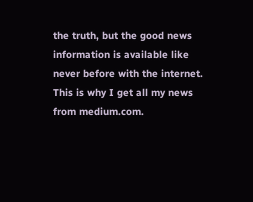the truth, but the good news information is available like never before with the internet. This is why I get all my news from medium.com.